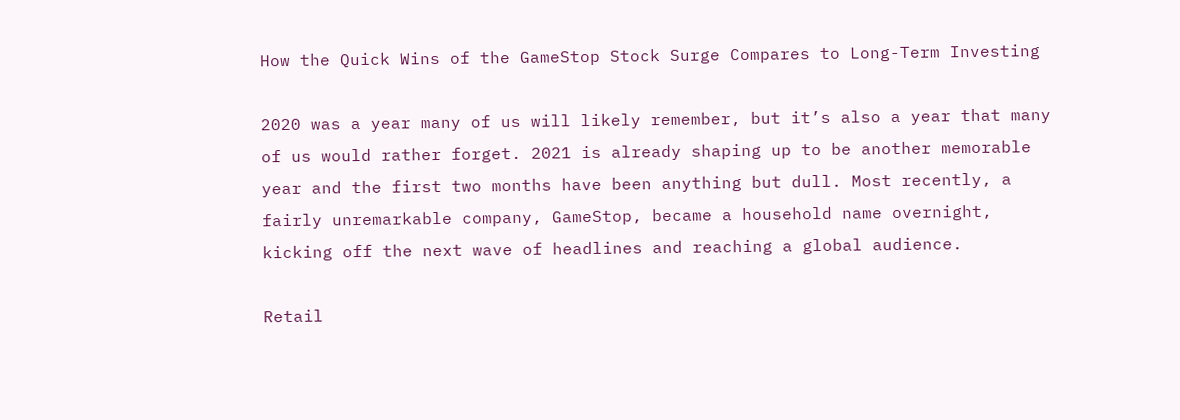How the Quick Wins of the GameStop Stock Surge Compares to Long-Term Investing

2020 was a year many of us will likely remember, but it’s also a year that many of us would rather forget. 2021 is already shaping up to be another memorable year and the first two months have been anything but dull. Most recently, a fairly unremarkable company, GameStop, became a household name overnight, kicking off the next wave of headlines and reaching a global audience.

Retail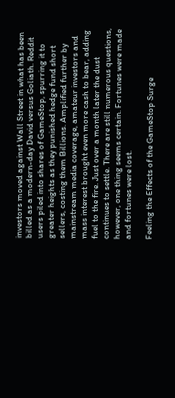investors moved against Wall Street in what has been billed as a modern-day David versus Goliath. Reddit users piled into shares of GameStop, spurring it to greater heights as they punished hedge fund short sellers, costing them Billions. Amplified further by mainstream media coverage, amateur investors and mass interest brought even more cash to bear, adding fuel to the fire. Just over a month later the dust continues to settle. There are still numerous questions, however, one thing seems certain. Fortunes were made and fortunes were lost.

Feeling the Effects of the GameStop Surge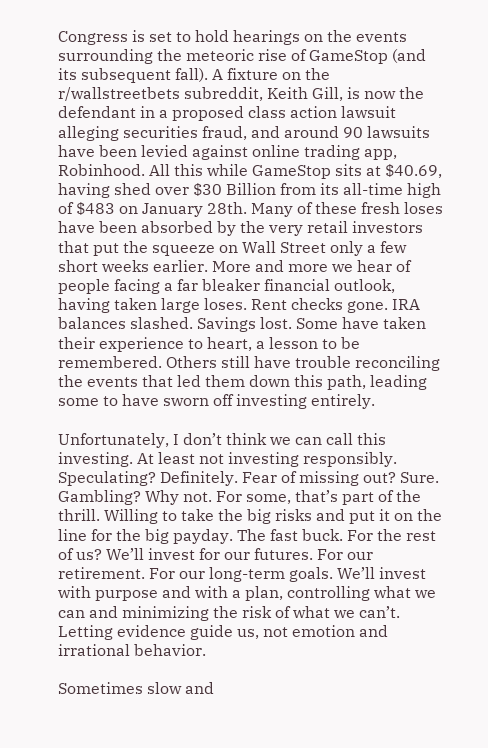Congress is set to hold hearings on the events surrounding the meteoric rise of GameStop (and its subsequent fall). A fixture on the r/wallstreetbets subreddit, Keith Gill, is now the defendant in a proposed class action lawsuit alleging securities fraud, and around 90 lawsuits have been levied against online trading app, Robinhood. All this while GameStop sits at $40.69, having shed over $30 Billion from its all-time high of $483 on January 28th. Many of these fresh loses have been absorbed by the very retail investors that put the squeeze on Wall Street only a few short weeks earlier. More and more we hear of people facing a far bleaker financial outlook, having taken large loses. Rent checks gone. IRA balances slashed. Savings lost. Some have taken their experience to heart, a lesson to be remembered. Others still have trouble reconciling the events that led them down this path, leading some to have sworn off investing entirely.

Unfortunately, I don’t think we can call this investing. At least not investing responsibly. Speculating? Definitely. Fear of missing out? Sure. Gambling? Why not. For some, that’s part of the thrill. Willing to take the big risks and put it on the line for the big payday. The fast buck. For the rest of us? We’ll invest for our futures. For our retirement. For our long-term goals. We’ll invest with purpose and with a plan, controlling what we can and minimizing the risk of what we can’t. Letting evidence guide us, not emotion and irrational behavior.

Sometimes slow and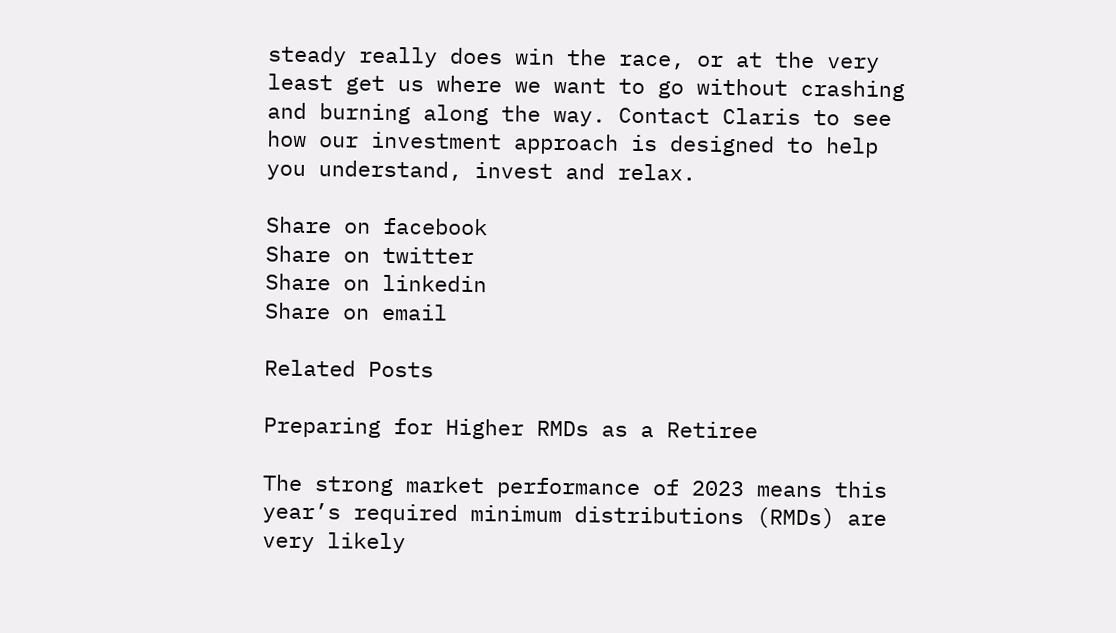steady really does win the race, or at the very least get us where we want to go without crashing and burning along the way. Contact Claris to see how our investment approach is designed to help you understand, invest and relax.

Share on facebook
Share on twitter
Share on linkedin
Share on email

Related Posts

Preparing for Higher RMDs as a Retiree

The strong market performance of 2023 means this year’s required minimum distributions (RMDs) are very likely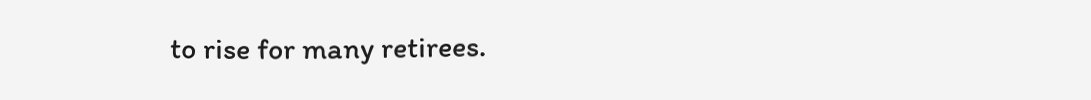to rise for many retirees.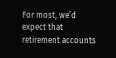For most, we’d expect that retirement accounts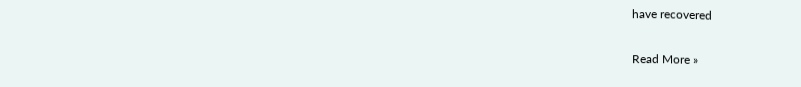have recovered

Read More »